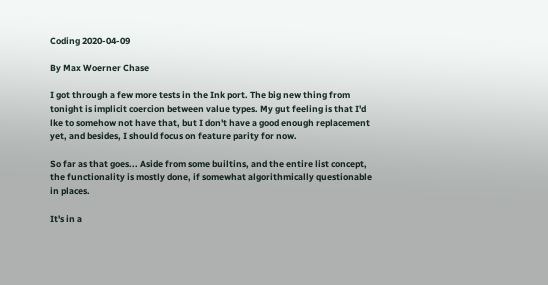Coding 2020-04-09

By Max Woerner Chase

I got through a few more tests in the Ink port. The big new thing from tonight is implicit coercion between value types. My gut feeling is that I'd lke to somehow not have that, but I don't have a good enough replacement yet, and besides, I should focus on feature parity for now.

So far as that goes... Aside from some builtins, and the entire list concept, the functionality is mostly done, if somewhat algorithmically questionable in places.

It's in a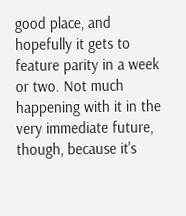good place, and hopefully it gets to feature parity in a week or two. Not much happening with it in the very immediate future, though, because it's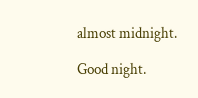almost midnight.

Good night.